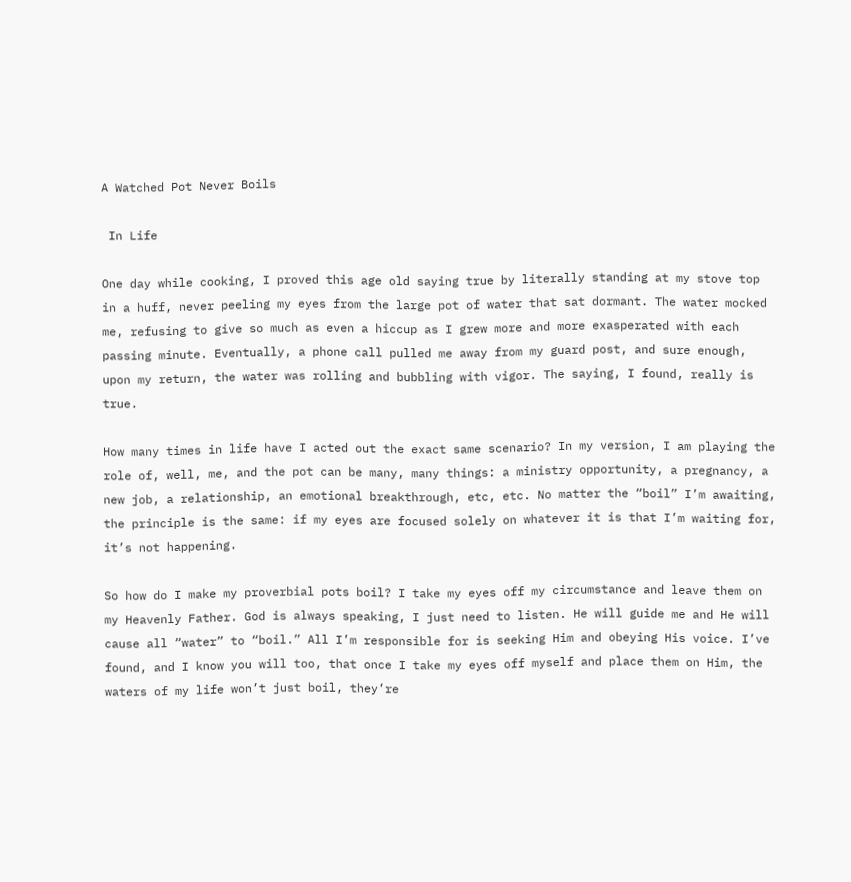A Watched Pot Never Boils

 In Life

One day while cooking, I proved this age old saying true by literally standing at my stove top in a huff, never peeling my eyes from the large pot of water that sat dormant. The water mocked me, refusing to give so much as even a hiccup as I grew more and more exasperated with each passing minute. Eventually, a phone call pulled me away from my guard post, and sure enough, upon my return, the water was rolling and bubbling with vigor. The saying, I found, really is true.

How many times in life have I acted out the exact same scenario? In my version, I am playing the role of, well, me, and the pot can be many, many things: a ministry opportunity, a pregnancy, a new job, a relationship, an emotional breakthrough, etc, etc. No matter the “boil” I’m awaiting, the principle is the same: if my eyes are focused solely on whatever it is that I’m waiting for, it’s not happening.

So how do I make my proverbial pots boil? I take my eyes off my circumstance and leave them on my Heavenly Father. God is always speaking, I just need to listen. He will guide me and He will cause all “water” to “boil.” All I’m responsible for is seeking Him and obeying His voice. I’ve found, and I know you will too, that once I take my eyes off myself and place them on Him, the waters of my life won’t just boil, they’re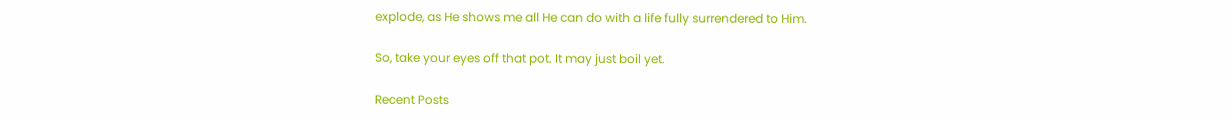explode, as He shows me all He can do with a life fully surrendered to Him.

So, take your eyes off that pot. It may just boil yet.

Recent Posts